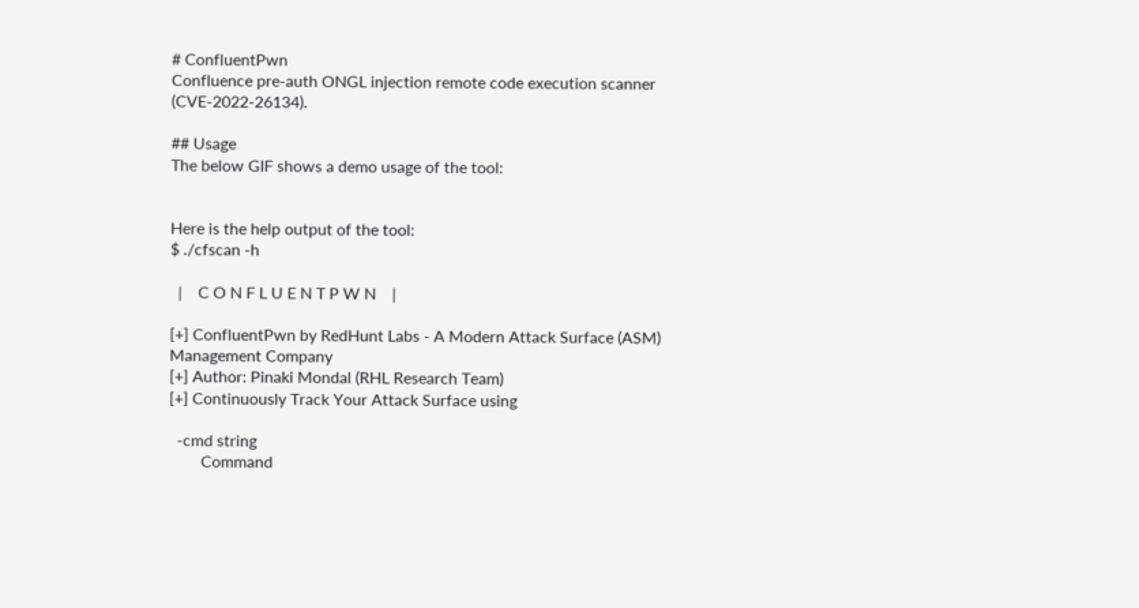# ConfluentPwn
Confluence pre-auth ONGL injection remote code execution scanner (CVE-2022-26134).

## Usage
The below GIF shows a demo usage of the tool:


Here is the help output of the tool:
$ ./cfscan -h

  |    C O N F L U E N T P W N    |

[+] ConfluentPwn by RedHunt Labs - A Modern Attack Surface (ASM) Management Company
[+] Author: Pinaki Mondal (RHL Research Team)
[+] Continuously Track Your Attack Surface using

  -cmd string
        Command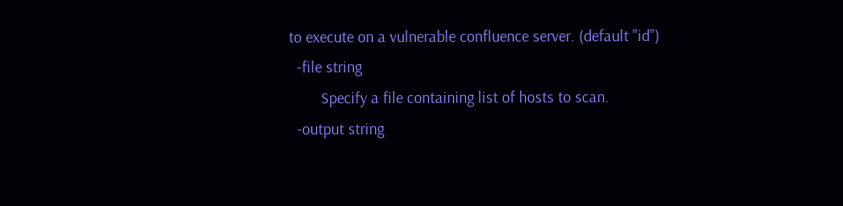to execute on a vulnerable confluence server. (default "id")
  -file string
        Specify a file containing list of hosts to scan.
  -output string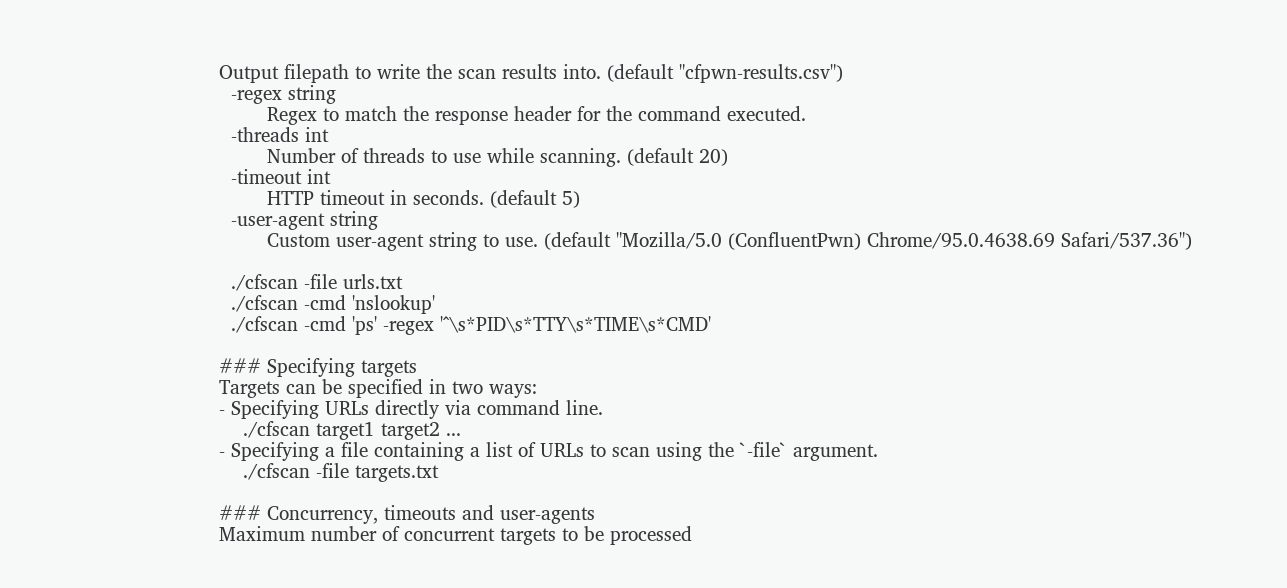Output filepath to write the scan results into. (default "cfpwn-results.csv")
  -regex string
        Regex to match the response header for the command executed.
  -threads int
        Number of threads to use while scanning. (default 20)
  -timeout int
        HTTP timeout in seconds. (default 5)
  -user-agent string
        Custom user-agent string to use. (default "Mozilla/5.0 (ConfluentPwn) Chrome/95.0.4638.69 Safari/537.36")

  ./cfscan -file urls.txt
  ./cfscan -cmd 'nslookup'
  ./cfscan -cmd 'ps' -regex '^\s*PID\s*TTY\s*TIME\s*CMD'

### Specifying targets
Targets can be specified in two ways:
- Specifying URLs directly via command line.
    ./cfscan target1 target2 ...
- Specifying a file containing a list of URLs to scan using the `-file` argument.
    ./cfscan -file targets.txt

### Concurrency, timeouts and user-agents
Maximum number of concurrent targets to be processed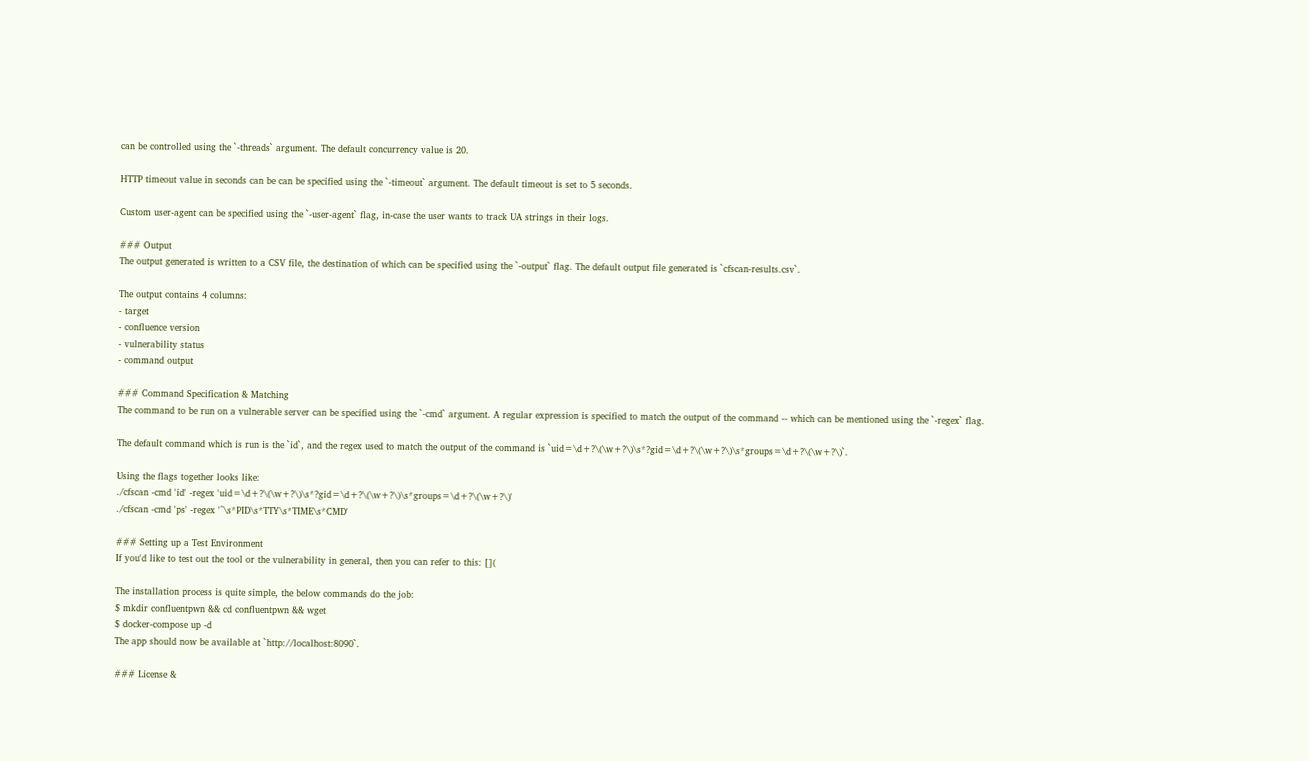can be controlled using the `-threads` argument. The default concurrency value is 20.

HTTP timeout value in seconds can be can be specified using the `-timeout` argument. The default timeout is set to 5 seconds.

Custom user-agent can be specified using the `-user-agent` flag, in-case the user wants to track UA strings in their logs.

### Output
The output generated is written to a CSV file, the destination of which can be specified using the `-output` flag. The default output file generated is `cfscan-results.csv`.

The output contains 4 columns:
- target
- confluence version
- vulnerability status
- command output

### Command Specification & Matching
The command to be run on a vulnerable server can be specified using the `-cmd` argument. A regular expression is specified to match the output of the command -- which can be mentioned using the `-regex` flag.

The default command which is run is the `id`, and the regex used to match the output of the command is `uid=\d+?\(\w+?\)\s*?gid=\d+?\(\w+?\)\s*groups=\d+?\(\w+?\)`.

Using the flags together looks like:
./cfscan -cmd 'id' -regex 'uid=\d+?\(\w+?\)\s*?gid=\d+?\(\w+?\)\s*groups=\d+?\(\w+?\)'
./cfscan -cmd 'ps' -regex '^\s*PID\s*TTY\s*TIME\s*CMD'

### Setting up a Test Environment
If you'd like to test out the tool or the vulnerability in general, then you can refer to this: [](

The installation process is quite simple, the below commands do the job:
$ mkdir confluentpwn && cd confluentpwn && wget
$ docker-compose up -d
The app should now be available at `http://localhost:8090`.

### License &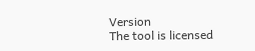Version
The tool is licensed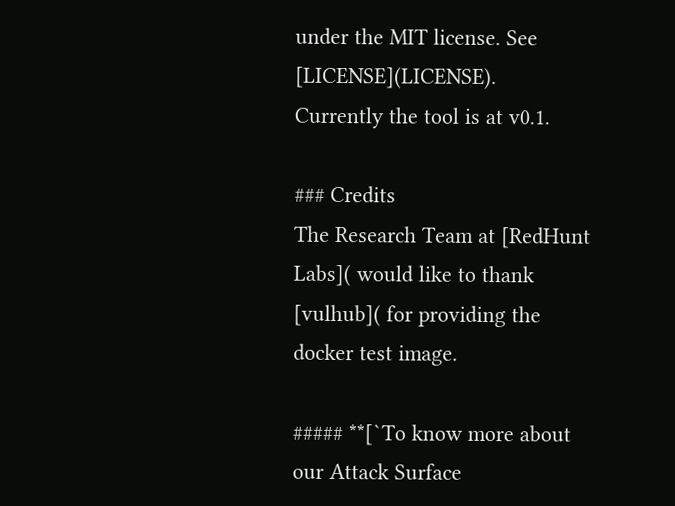under the MIT license. See [LICENSE](LICENSE).
Currently the tool is at v0.1.

### Credits
The Research Team at [RedHunt Labs]( would like to thank [vulhub]( for providing the docker test image.

##### **[`To know more about our Attack Surface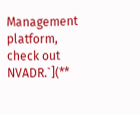Management platform, check out NVADR.`](**